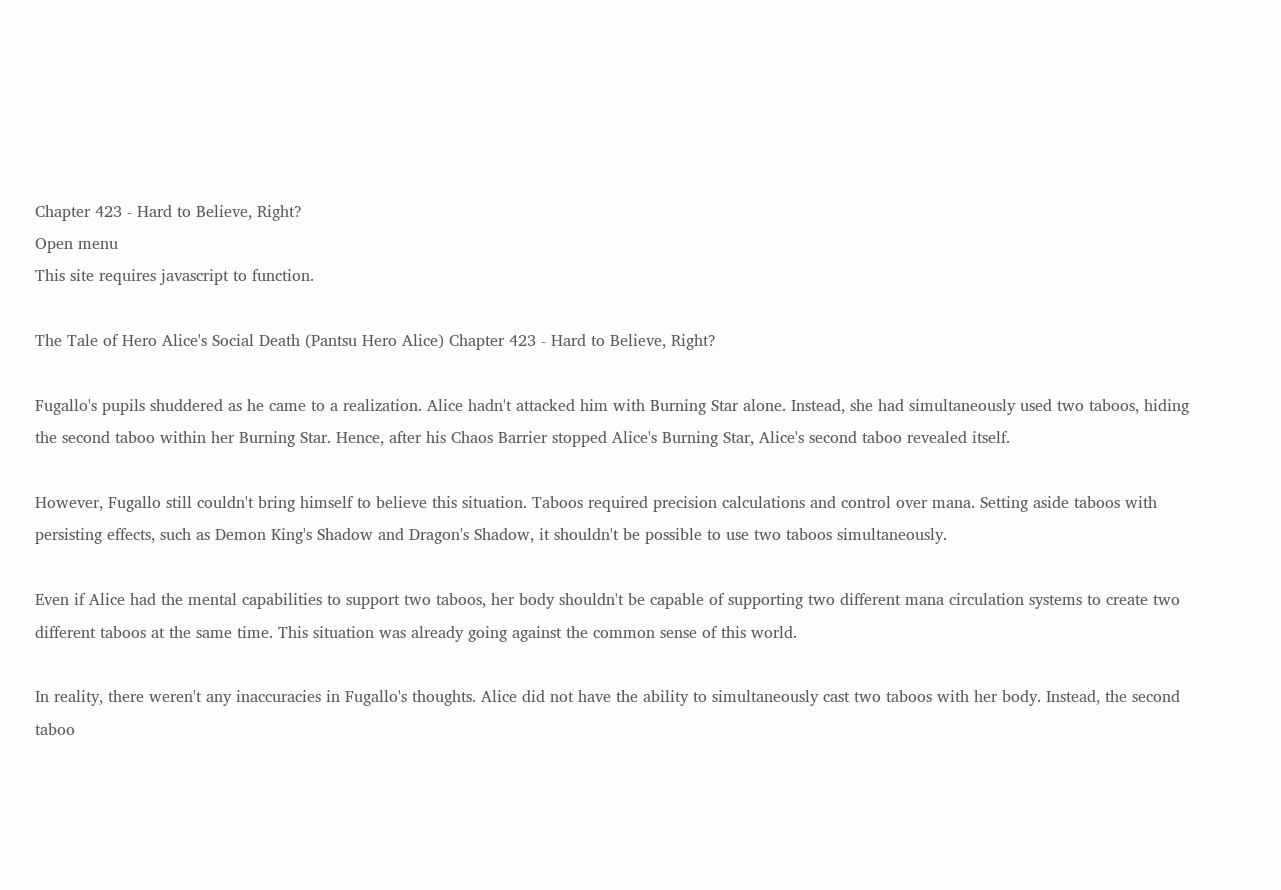Chapter 423 - Hard to Believe, Right?
Open menu
This site requires javascript to function.

The Tale of Hero Alice's Social Death (Pantsu Hero Alice) Chapter 423 - Hard to Believe, Right?

Fugallo's pupils shuddered as he came to a realization. Alice hadn't attacked him with Burning Star alone. Instead, she had simultaneously used two taboos, hiding the second taboo within her Burning Star. Hence, after his Chaos Barrier stopped Alice's Burning Star, Alice's second taboo revealed itself.

However, Fugallo still couldn't bring himself to believe this situation. Taboos required precision calculations and control over mana. Setting aside taboos with persisting effects, such as Demon King's Shadow and Dragon's Shadow, it shouldn't be possible to use two taboos simultaneously.

Even if Alice had the mental capabilities to support two taboos, her body shouldn't be capable of supporting two different mana circulation systems to create two different taboos at the same time. This situation was already going against the common sense of this world.

In reality, there weren't any inaccuracies in Fugallo's thoughts. Alice did not have the ability to simultaneously cast two taboos with her body. Instead, the second taboo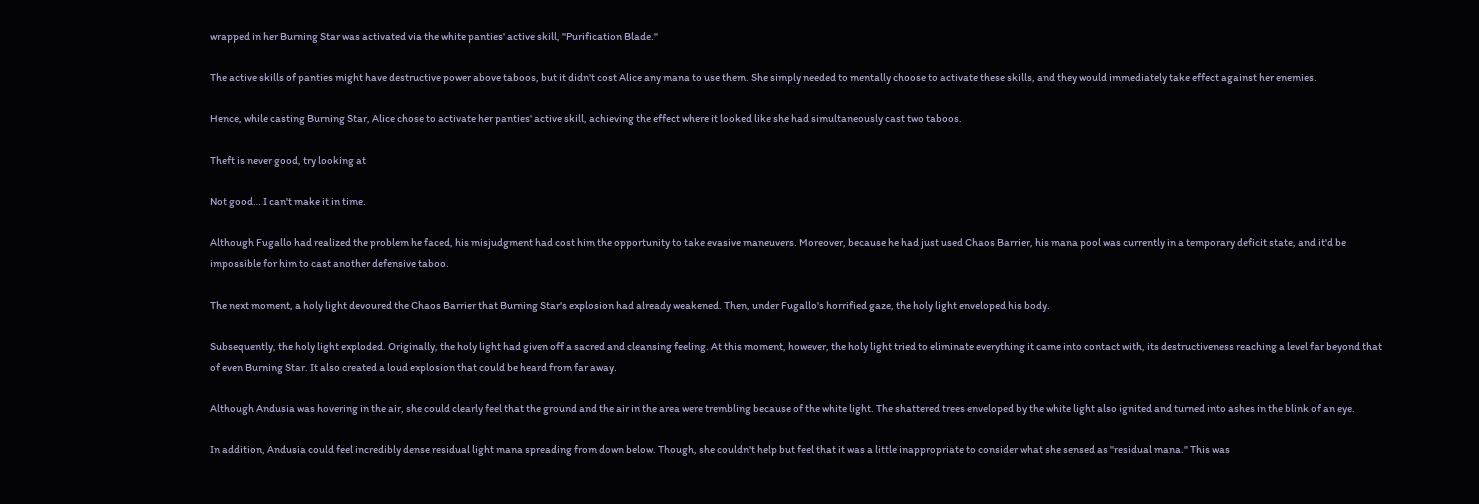wrapped in her Burning Star was activated via the white panties' active skill, "Purification Blade."

The active skills of panties might have destructive power above taboos, but it didn't cost Alice any mana to use them. She simply needed to mentally choose to activate these skills, and they would immediately take effect against her enemies.

Hence, while casting Burning Star, Alice chose to activate her panties' active skill, achieving the effect where it looked like she had simultaneously cast two taboos.

Theft is never good, try looking at

Not good… I can't make it in time.

Although Fugallo had realized the problem he faced, his misjudgment had cost him the opportunity to take evasive maneuvers. Moreover, because he had just used Chaos Barrier, his mana pool was currently in a temporary deficit state, and it'd be impossible for him to cast another defensive taboo.

The next moment, a holy light devoured the Chaos Barrier that Burning Star's explosion had already weakened. Then, under Fugallo's horrified gaze, the holy light enveloped his body.

Subsequently, the holy light exploded. Originally, the holy light had given off a sacred and cleansing feeling. At this moment, however, the holy light tried to eliminate everything it came into contact with, its destructiveness reaching a level far beyond that of even Burning Star. It also created a loud explosion that could be heard from far away.

Although Andusia was hovering in the air, she could clearly feel that the ground and the air in the area were trembling because of the white light. The shattered trees enveloped by the white light also ignited and turned into ashes in the blink of an eye.

In addition, Andusia could feel incredibly dense residual light mana spreading from down below. Though, she couldn't help but feel that it was a little inappropriate to consider what she sensed as "residual mana." This was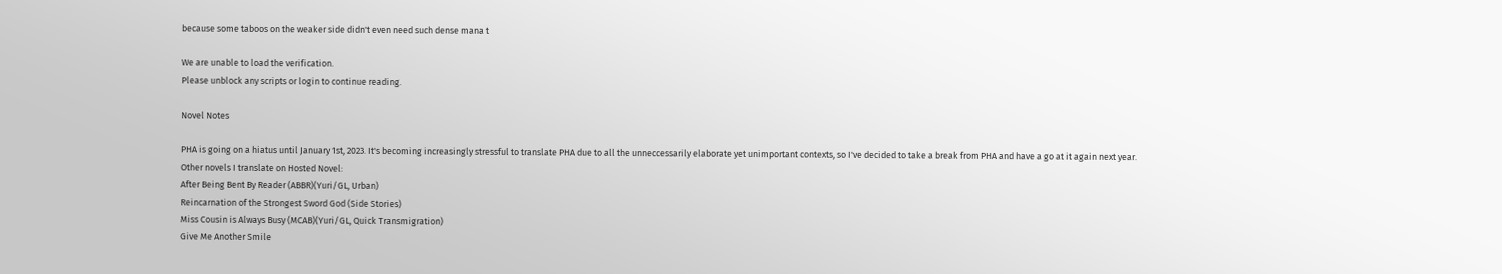because some taboos on the weaker side didn't even need such dense mana t

We are unable to load the verification.
Please unblock any scripts or login to continue reading.

Novel Notes

PHA is going on a hiatus until January 1st, 2023. It's becoming increasingly stressful to translate PHA due to all the unneccessarily elaborate yet unimportant contexts, so I've decided to take a break from PHA and have a go at it again next year.
Other novels I translate on Hosted Novel:
After Being Bent By Reader (ABBR)(Yuri/GL, Urban)
Reincarnation of the Strongest Sword God (Side Stories)
Miss Cousin is Always Busy (MCAB)(Yuri/GL, Quick Transmigration)
Give Me Another Smile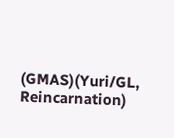(GMAS)(Yuri/GL, Reincarnation)